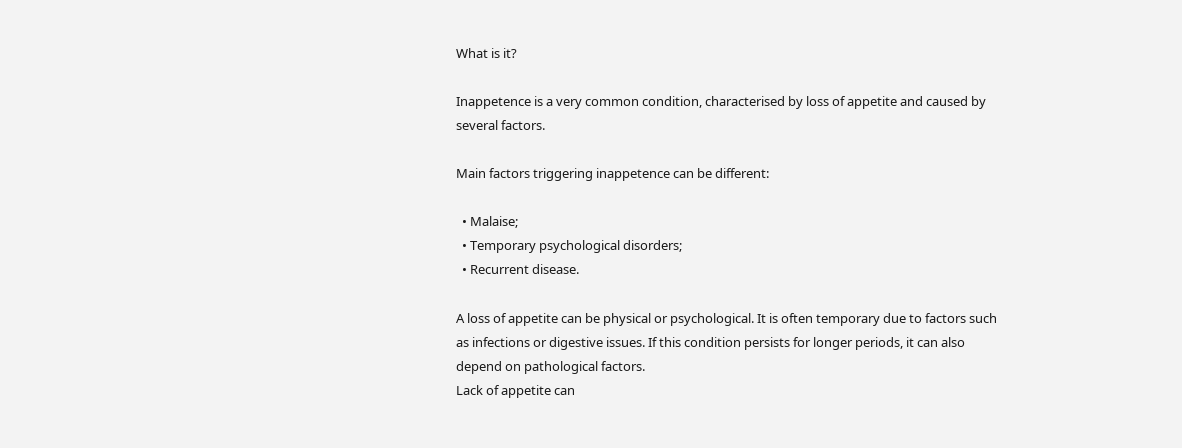What is it?

Inappetence is a very common condition, characterised by loss of appetite and caused by several factors.

Main factors triggering inappetence can be different:

  • Malaise;
  • Temporary psychological disorders;
  • Recurrent disease.

A loss of appetite can be physical or psychological. It is often temporary due to factors such as infections or digestive issues. If this condition persists for longer periods, it can also depend on pathological factors.
Lack of appetite can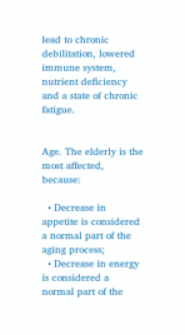lead to chronic debilitation, lowered immune system, nutrient deficiency and a state of chronic fatigue.


Age. The elderly is the most affected, because:

  • Decrease in appetite is considered a normal part of the aging process;
  • Decrease in energy is considered a normal part of the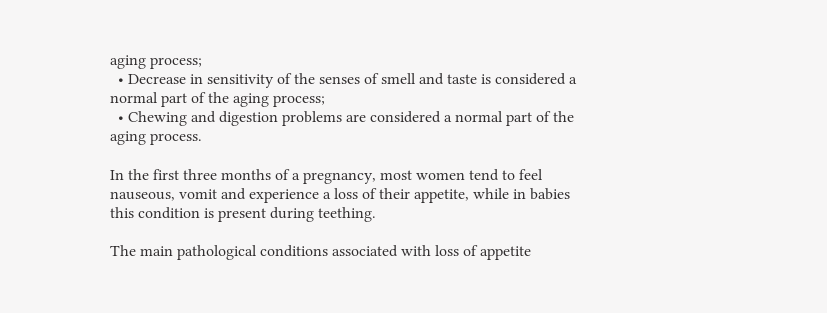aging process;
  • Decrease in sensitivity of the senses of smell and taste is considered a normal part of the aging process;
  • Chewing and digestion problems are considered a normal part of the aging process.

In the first three months of a pregnancy, most women tend to feel nauseous, vomit and experience a loss of their appetite, while in babies this condition is present during teething.

The main pathological conditions associated with loss of appetite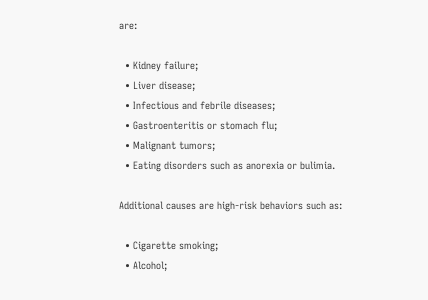are:

  • Kidney failure;
  • Liver disease;
  • Infectious and febrile diseases;
  • Gastroenteritis or stomach flu;
  • Malignant tumors;
  • Eating disorders such as anorexia or bulimia.

Additional causes are high-risk behaviors such as:

  • Cigarette smoking;
  • Alcohol;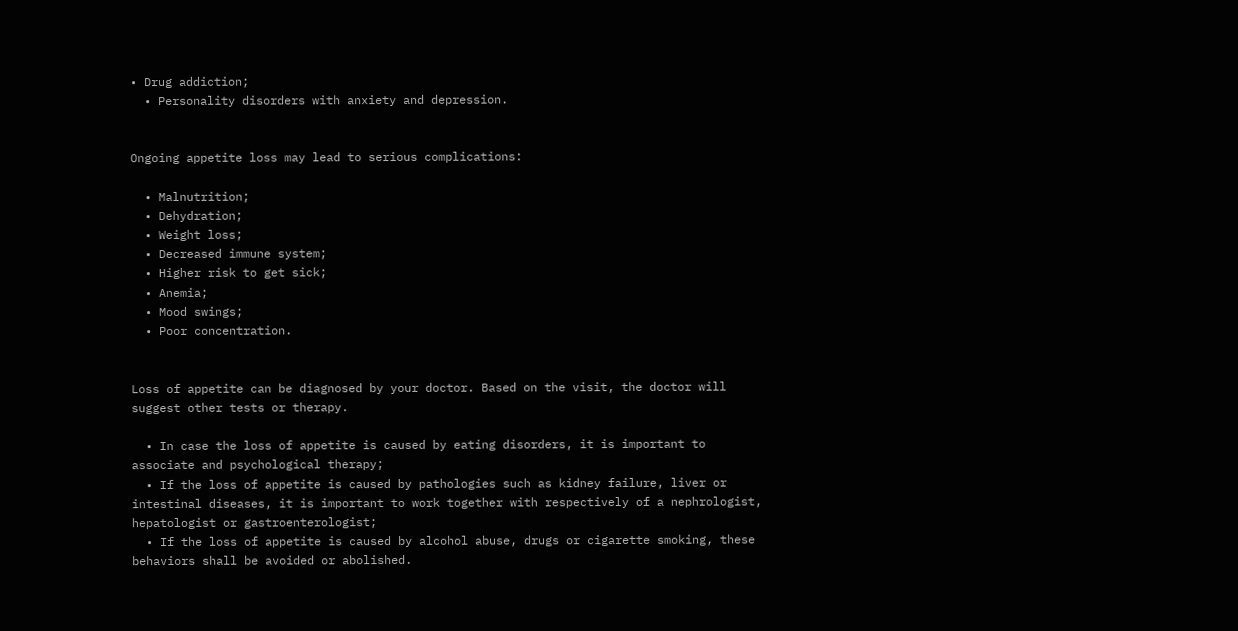• Drug addiction;
  • Personality disorders with anxiety and depression.


Ongoing appetite loss may lead to serious complications:

  • Malnutrition;
  • Dehydration;
  • Weight loss;
  • Decreased immune system;
  • Higher risk to get sick;
  • Anemia;
  • Mood swings;
  • Poor concentration.


Loss of appetite can be diagnosed by your doctor. Based on the visit, the doctor will suggest other tests or therapy.

  • In case the loss of appetite is caused by eating disorders, it is important to associate and psychological therapy;
  • If the loss of appetite is caused by pathologies such as kidney failure, liver or intestinal diseases, it is important to work together with respectively of a nephrologist, hepatologist or gastroenterologist;
  • If the loss of appetite is caused by alcohol abuse, drugs or cigarette smoking, these behaviors shall be avoided or abolished.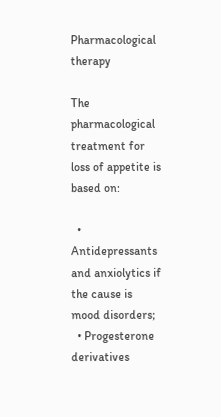Pharmacological therapy

The pharmacological treatment for loss of appetite is based on:

  • Antidepressants and anxiolytics if the cause is mood disorders;
  • Progesterone derivatives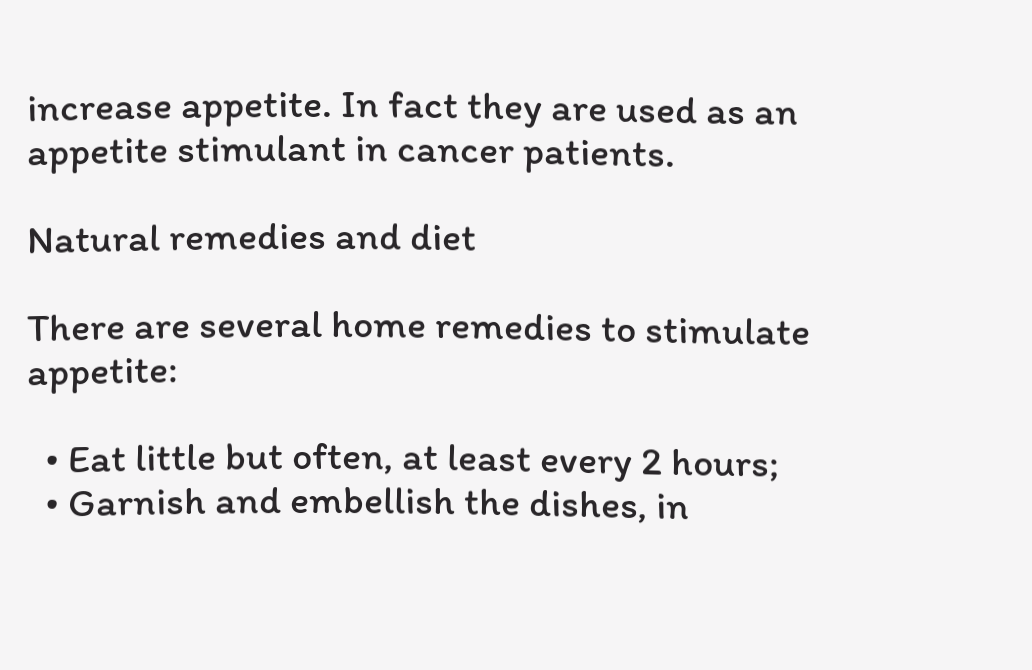increase appetite. In fact they are used as an appetite stimulant in cancer patients.

Natural remedies and diet

There are several home remedies to stimulate appetite:

  • Eat little but often, at least every 2 hours;
  • Garnish and embellish the dishes, in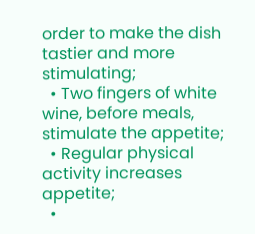order to make the dish tastier and more stimulating;
  • Two fingers of white wine, before meals, stimulate the appetite;
  • Regular physical activity increases appetite;
  •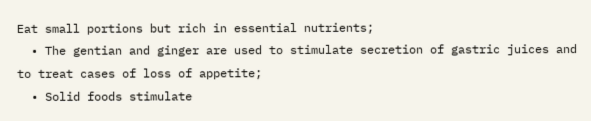Eat small portions but rich in essential nutrients;
  • The gentian and ginger are used to stimulate secretion of gastric juices and to treat cases of loss of appetite;
  • Solid foods stimulate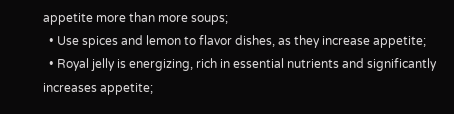appetite more than more soups;
  • Use spices and lemon to flavor dishes, as they increase appetite;
  • Royal jelly is energizing, rich in essential nutrients and significantly increases appetite;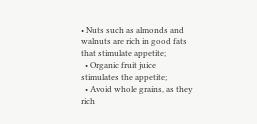• Nuts such as almonds and walnuts are rich in good fats that stimulate appetite;
  • Organic fruit juice stimulates the appetite;
  • Avoid whole grains, as they rich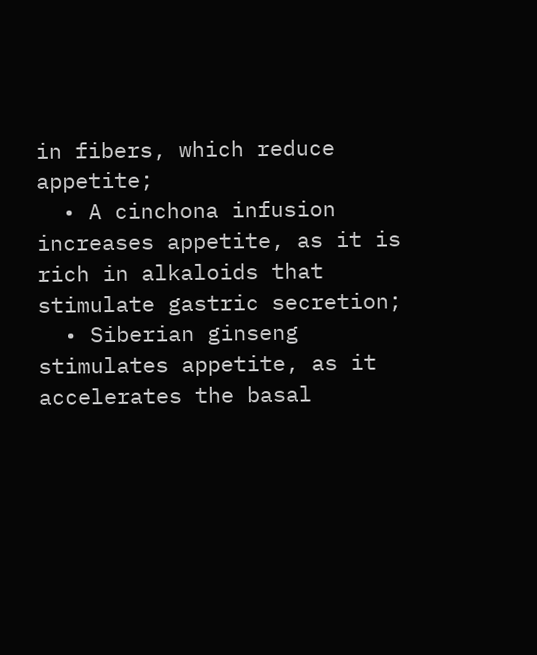in fibers, which reduce appetite;
  • A cinchona infusion increases appetite, as it is rich in alkaloids that stimulate gastric secretion;
  • Siberian ginseng stimulates appetite, as it accelerates the basal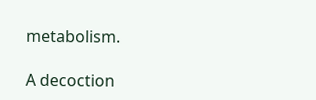metabolism.

A decoction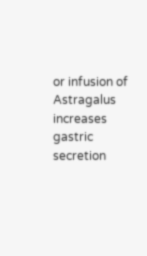or infusion of Astragalus increases gastric secretion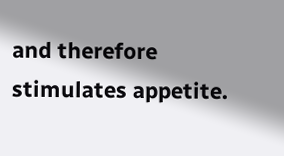and therefore stimulates appetite.